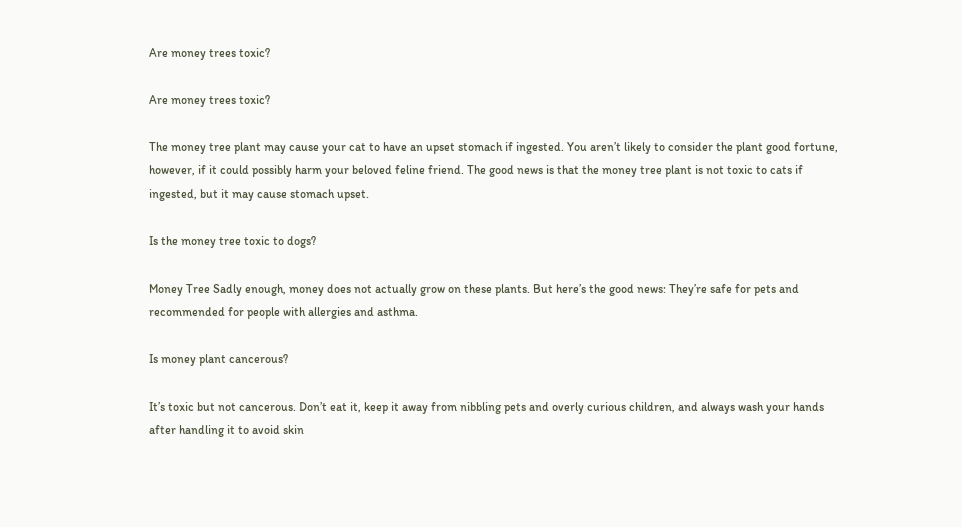Are money trees toxic?

Are money trees toxic?

The money tree plant may cause your cat to have an upset stomach if ingested. You aren’t likely to consider the plant good fortune, however, if it could possibly harm your beloved feline friend. The good news is that the money tree plant is not toxic to cats if ingested, but it may cause stomach upset.

Is the money tree toxic to dogs?

Money Tree Sadly enough, money does not actually grow on these plants. But here’s the good news: They’re safe for pets and recommended for people with allergies and asthma.

Is money plant cancerous?

It’s toxic but not cancerous. Don’t eat it, keep it away from nibbling pets and overly curious children, and always wash your hands after handling it to avoid skin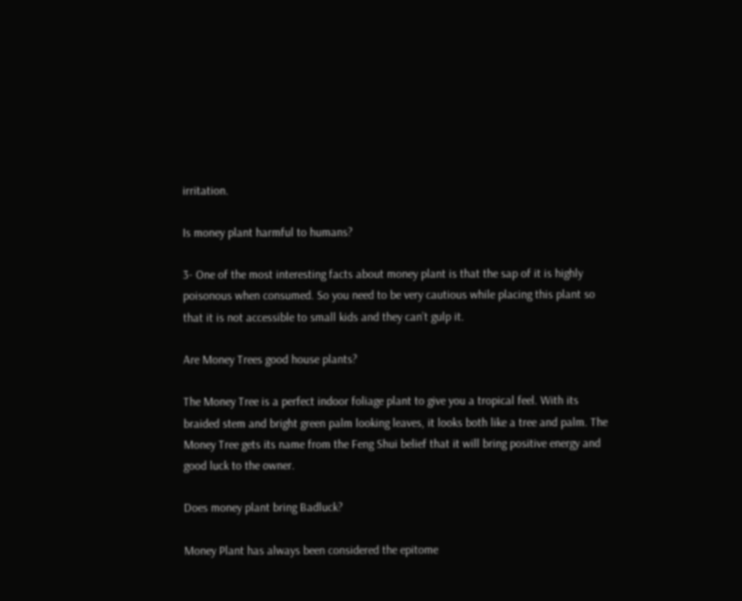irritation.

Is money plant harmful to humans?

3- One of the most interesting facts about money plant is that the sap of it is highly poisonous when consumed. So you need to be very cautious while placing this plant so that it is not accessible to small kids and they can’t gulp it.

Are Money Trees good house plants?

The Money Tree is a perfect indoor foliage plant to give you a tropical feel. With its braided stem and bright green palm looking leaves, it looks both like a tree and palm. The Money Tree gets its name from the Feng Shui belief that it will bring positive energy and good luck to the owner.

Does money plant bring Badluck?

Money Plant has always been considered the epitome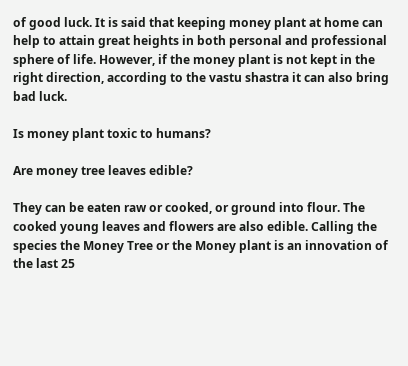of good luck. It is said that keeping money plant at home can help to attain great heights in both personal and professional sphere of life. However, if the money plant is not kept in the right direction, according to the vastu shastra it can also bring bad luck.

Is money plant toxic to humans?

Are money tree leaves edible?

They can be eaten raw or cooked, or ground into flour. The cooked young leaves and flowers are also edible. Calling the species the Money Tree or the Money plant is an innovation of the last 25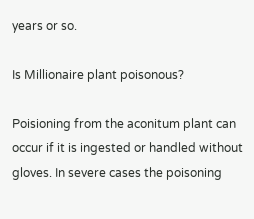years or so.

Is Millionaire plant poisonous?

Poisioning from the aconitum plant can occur if it is ingested or handled without gloves. In severe cases the poisoning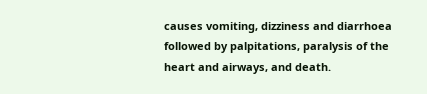causes vomiting, dizziness and diarrhoea followed by palpitations, paralysis of the heart and airways, and death.